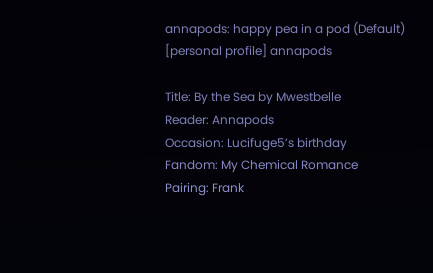annapods: happy pea in a pod (Default)
[personal profile] annapods

Title: By the Sea by Mwestbelle
Reader: Annapods
Occasion: Lucifuge5’s birthday
Fandom: My Chemical Romance
Pairing: Frank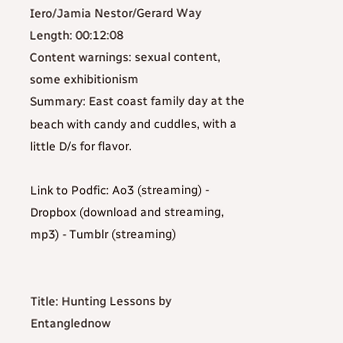Iero/Jamia Nestor/Gerard Way
Length: 00:12:08
Content warnings: sexual content, some exhibitionism
Summary: East coast family day at the beach with candy and cuddles, with a little D/s for flavor.

Link to Podfic: Ao3 (streaming) - Dropbox (download and streaming, mp3) - Tumblr (streaming)


Title: Hunting Lessons by Entanglednow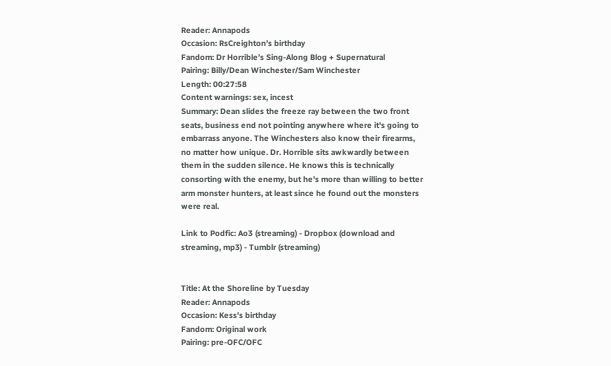Reader: Annapods
Occasion: RsCreighton’s birthday
Fandom: Dr Horrible’s Sing-Along Blog + Supernatural
Pairing: Billy/Dean Winchester/Sam Winchester
Length: 00:27:58
Content warnings: sex, incest
Summary: Dean slides the freeze ray between the two front seats, business end not pointing anywhere where it's going to embarrass anyone. The Winchesters also know their firearms, no matter how unique. Dr. Horrible sits awkwardly between them in the sudden silence. He knows this is technically consorting with the enemy, but he's more than willing to better arm monster hunters, at least since he found out the monsters were real.

Link to Podfic: Ao3 (streaming) - Dropbox (download and streaming, mp3) - Tumblr (streaming)


Title: At the Shoreline by Tuesday
Reader: Annapods
Occasion: Kess’s birthday
Fandom: Original work
Pairing: pre-OFC/OFC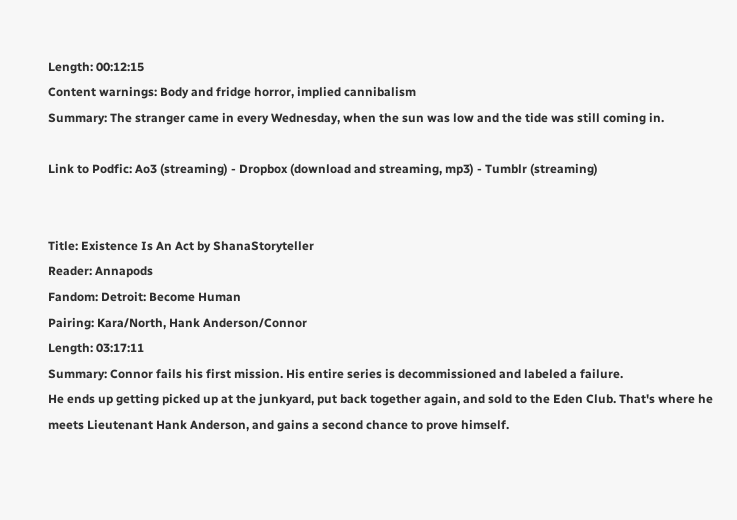Length: 00:12:15
Content warnings: Body and fridge horror, implied cannibalism
Summary: The stranger came in every Wednesday, when the sun was low and the tide was still coming in.

Link to Podfic: Ao3 (streaming) - Dropbox (download and streaming, mp3) - Tumblr (streaming)


Title: Existence Is An Act by ShanaStoryteller
Reader: Annapods
Fandom: Detroit: Become Human
Pairing: Kara/North, Hank Anderson/Connor
Length: 03:17:11
Summary: Connor fails his first mission. His entire series is decommissioned and labeled a failure.
He ends up getting picked up at the junkyard, put back together again, and sold to the Eden Club. That's where he meets Lieutenant Hank Anderson, and gains a second chance to prove himself.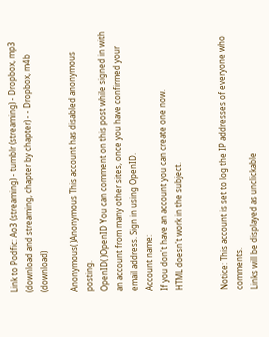Link to Podfic: Ao3 (streaming) - tumblr (streaming) - Dropbox, mp3 (download and streaming, chapter by chapter) - - Dropbox, m4b (download)

Anonymous( )Anonymous This account has disabled anonymous posting.
OpenID( )OpenID You can comment on this post while signed in with an account from many other sites, once you have confirmed your email address. Sign in using OpenID.
Account name:
If you don't have an account you can create one now.
HTML doesn't work in the subject.


Notice: This account is set to log the IP addresses of everyone who comments.
Links will be displayed as unclickable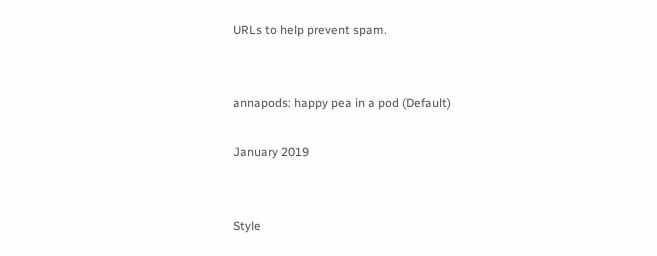URLs to help prevent spam.


annapods: happy pea in a pod (Default)

January 2019


Style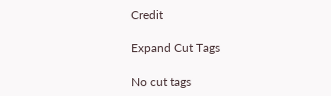Credit

Expand Cut Tags

No cut tags